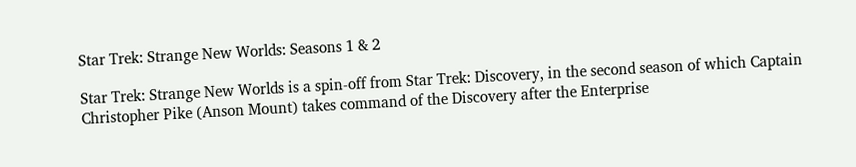Star Trek: Strange New Worlds: Seasons 1 & 2

Star Trek: Strange New Worlds is a spin-off from Star Trek: Discovery, in the second season of which Captain Christopher Pike (Anson Mount) takes command of the Discovery after the Enterprise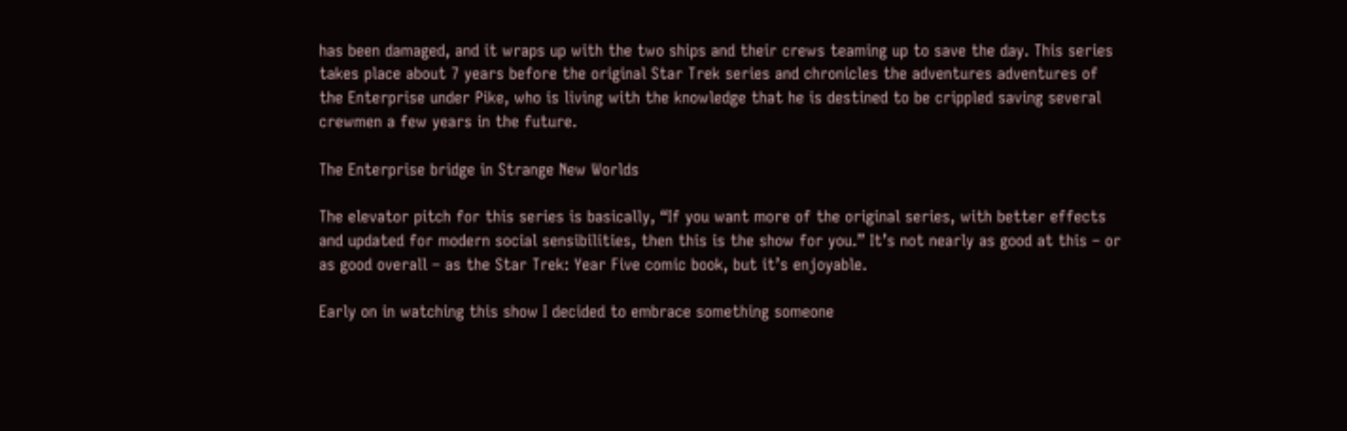has been damaged, and it wraps up with the two ships and their crews teaming up to save the day. This series takes place about 7 years before the original Star Trek series and chronicles the adventures adventures of the Enterprise under Pike, who is living with the knowledge that he is destined to be crippled saving several crewmen a few years in the future.

The Enterprise bridge in Strange New Worlds

The elevator pitch for this series is basically, “If you want more of the original series, with better effects and updated for modern social sensibilities, then this is the show for you.” It’s not nearly as good at this – or as good overall – as the Star Trek: Year Five comic book, but it’s enjoyable.

Early on in watching this show I decided to embrace something someone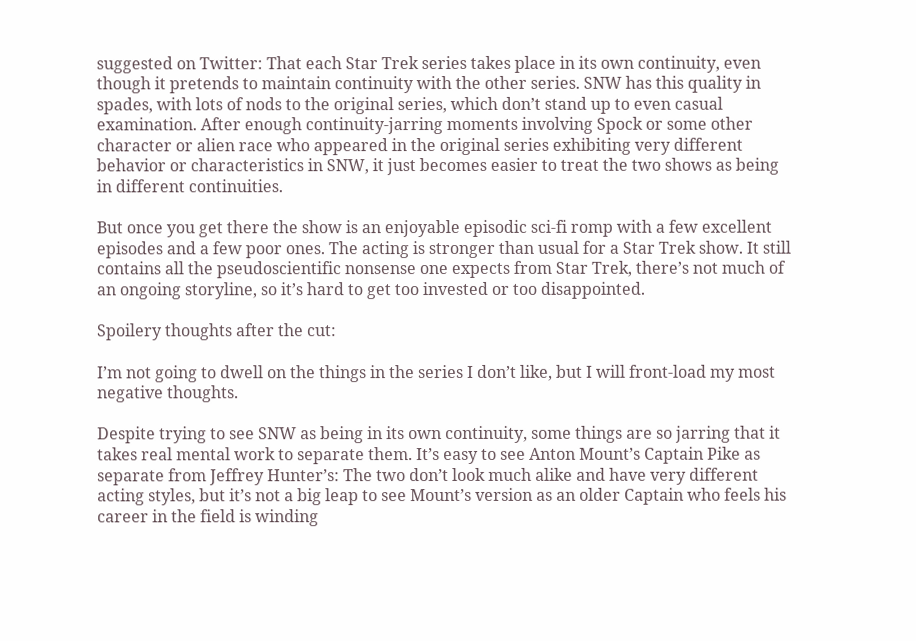suggested on Twitter: That each Star Trek series takes place in its own continuity, even though it pretends to maintain continuity with the other series. SNW has this quality in spades, with lots of nods to the original series, which don’t stand up to even casual examination. After enough continuity-jarring moments involving Spock or some other character or alien race who appeared in the original series exhibiting very different behavior or characteristics in SNW, it just becomes easier to treat the two shows as being in different continuities.

But once you get there the show is an enjoyable episodic sci-fi romp with a few excellent episodes and a few poor ones. The acting is stronger than usual for a Star Trek show. It still contains all the pseudoscientific nonsense one expects from Star Trek, there’s not much of an ongoing storyline, so it’s hard to get too invested or too disappointed.

Spoilery thoughts after the cut:

I’m not going to dwell on the things in the series I don’t like, but I will front-load my most negative thoughts.

Despite trying to see SNW as being in its own continuity, some things are so jarring that it takes real mental work to separate them. It’s easy to see Anton Mount’s Captain Pike as separate from Jeffrey Hunter’s: The two don’t look much alike and have very different acting styles, but it’s not a big leap to see Mount’s version as an older Captain who feels his career in the field is winding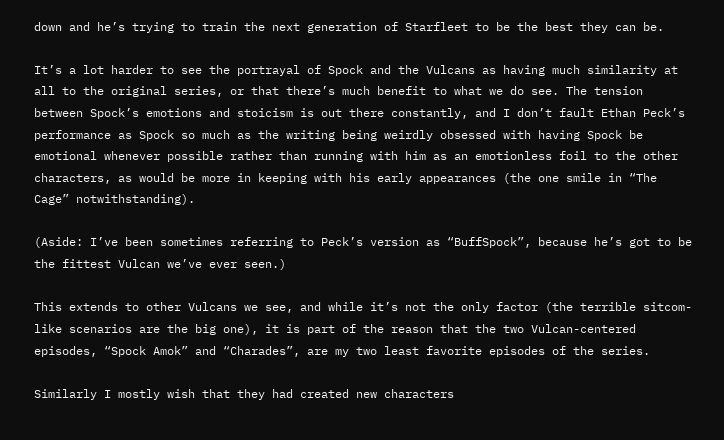down and he’s trying to train the next generation of Starfleet to be the best they can be.

It’s a lot harder to see the portrayal of Spock and the Vulcans as having much similarity at all to the original series, or that there’s much benefit to what we do see. The tension between Spock’s emotions and stoicism is out there constantly, and I don’t fault Ethan Peck’s performance as Spock so much as the writing being weirdly obsessed with having Spock be emotional whenever possible rather than running with him as an emotionless foil to the other characters, as would be more in keeping with his early appearances (the one smile in “The Cage” notwithstanding).

(Aside: I’ve been sometimes referring to Peck’s version as “BuffSpock”, because he’s got to be the fittest Vulcan we’ve ever seen.)

This extends to other Vulcans we see, and while it’s not the only factor (the terrible sitcom-like scenarios are the big one), it is part of the reason that the two Vulcan-centered episodes, “Spock Amok” and “Charades”, are my two least favorite episodes of the series.

Similarly I mostly wish that they had created new characters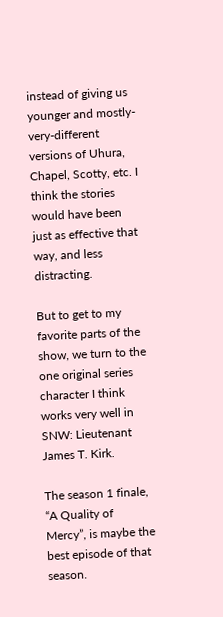instead of giving us younger and mostly-very-different versions of Uhura, Chapel, Scotty, etc. I think the stories would have been just as effective that way, and less distracting.

But to get to my favorite parts of the show, we turn to the one original series character I think works very well in SNW: Lieutenant James T. Kirk.

The season 1 finale, “A Quality of Mercy”, is maybe the best episode of that season.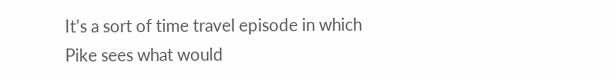It’s a sort of time travel episode in which Pike sees what would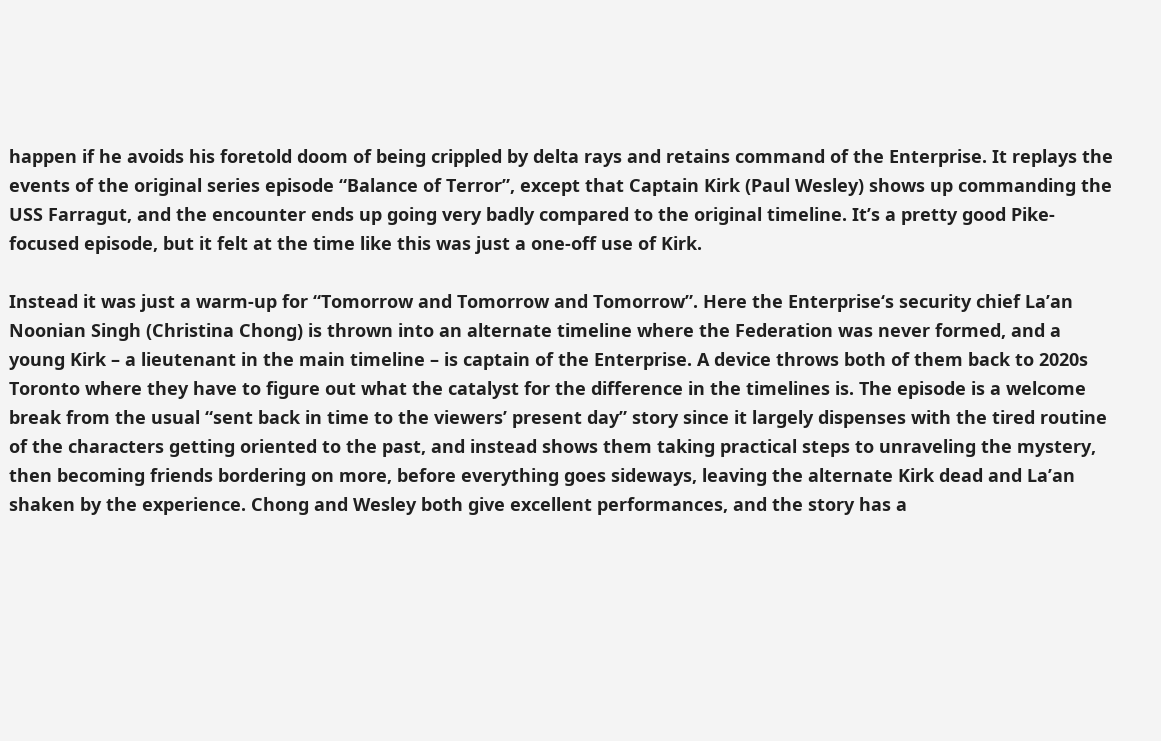happen if he avoids his foretold doom of being crippled by delta rays and retains command of the Enterprise. It replays the events of the original series episode “Balance of Terror”, except that Captain Kirk (Paul Wesley) shows up commanding the USS Farragut, and the encounter ends up going very badly compared to the original timeline. It’s a pretty good Pike-focused episode, but it felt at the time like this was just a one-off use of Kirk.

Instead it was just a warm-up for “Tomorrow and Tomorrow and Tomorrow”. Here the Enterprise‘s security chief La’an Noonian Singh (Christina Chong) is thrown into an alternate timeline where the Federation was never formed, and a young Kirk – a lieutenant in the main timeline – is captain of the Enterprise. A device throws both of them back to 2020s Toronto where they have to figure out what the catalyst for the difference in the timelines is. The episode is a welcome break from the usual “sent back in time to the viewers’ present day” story since it largely dispenses with the tired routine of the characters getting oriented to the past, and instead shows them taking practical steps to unraveling the mystery, then becoming friends bordering on more, before everything goes sideways, leaving the alternate Kirk dead and La’an shaken by the experience. Chong and Wesley both give excellent performances, and the story has a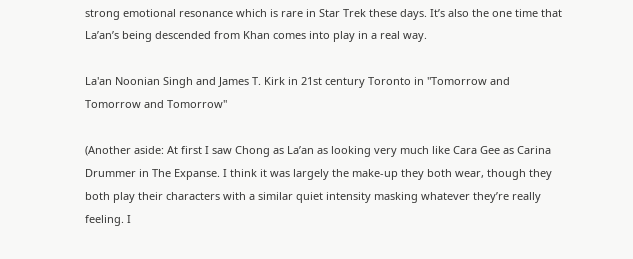strong emotional resonance which is rare in Star Trek these days. It’s also the one time that La’an’s being descended from Khan comes into play in a real way.

La'an Noonian Singh and James T. Kirk in 21st century Toronto in "Tomorrow and Tomorrow and Tomorrow"

(Another aside: At first I saw Chong as La’an as looking very much like Cara Gee as Carina Drummer in The Expanse. I think it was largely the make-up they both wear, though they both play their characters with a similar quiet intensity masking whatever they’re really feeling. I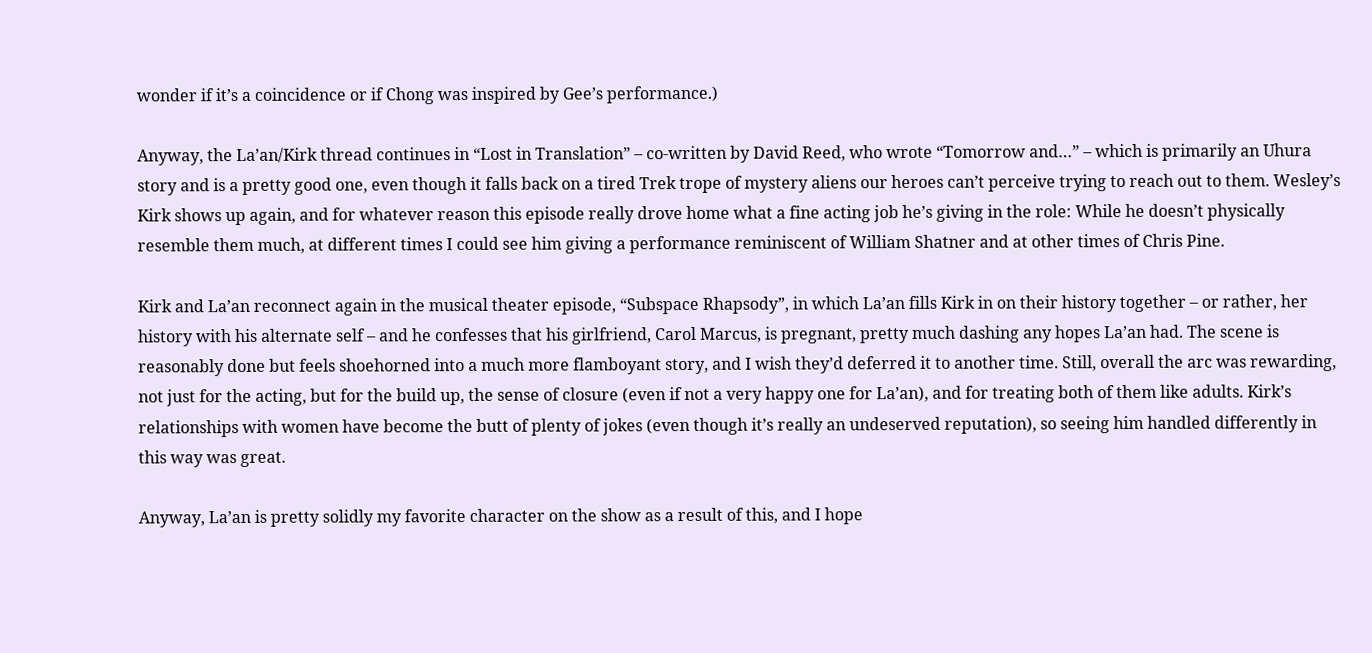wonder if it’s a coincidence or if Chong was inspired by Gee’s performance.)

Anyway, the La’an/Kirk thread continues in “Lost in Translation” – co-written by David Reed, who wrote “Tomorrow and…” – which is primarily an Uhura story and is a pretty good one, even though it falls back on a tired Trek trope of mystery aliens our heroes can’t perceive trying to reach out to them. Wesley’s Kirk shows up again, and for whatever reason this episode really drove home what a fine acting job he’s giving in the role: While he doesn’t physically resemble them much, at different times I could see him giving a performance reminiscent of William Shatner and at other times of Chris Pine.

Kirk and La’an reconnect again in the musical theater episode, “Subspace Rhapsody”, in which La’an fills Kirk in on their history together – or rather, her history with his alternate self – and he confesses that his girlfriend, Carol Marcus, is pregnant, pretty much dashing any hopes La’an had. The scene is reasonably done but feels shoehorned into a much more flamboyant story, and I wish they’d deferred it to another time. Still, overall the arc was rewarding, not just for the acting, but for the build up, the sense of closure (even if not a very happy one for La’an), and for treating both of them like adults. Kirk’s relationships with women have become the butt of plenty of jokes (even though it’s really an undeserved reputation), so seeing him handled differently in this way was great.

Anyway, La’an is pretty solidly my favorite character on the show as a result of this, and I hope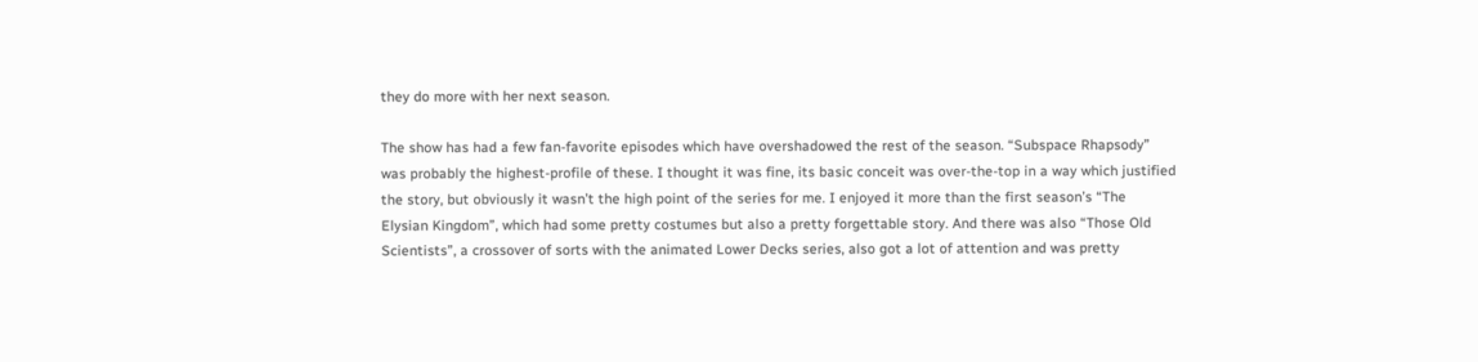they do more with her next season.

The show has had a few fan-favorite episodes which have overshadowed the rest of the season. “Subspace Rhapsody” was probably the highest-profile of these. I thought it was fine, its basic conceit was over-the-top in a way which justified the story, but obviously it wasn’t the high point of the series for me. I enjoyed it more than the first season’s “The Elysian Kingdom”, which had some pretty costumes but also a pretty forgettable story. And there was also “Those Old Scientists”, a crossover of sorts with the animated Lower Decks series, also got a lot of attention and was pretty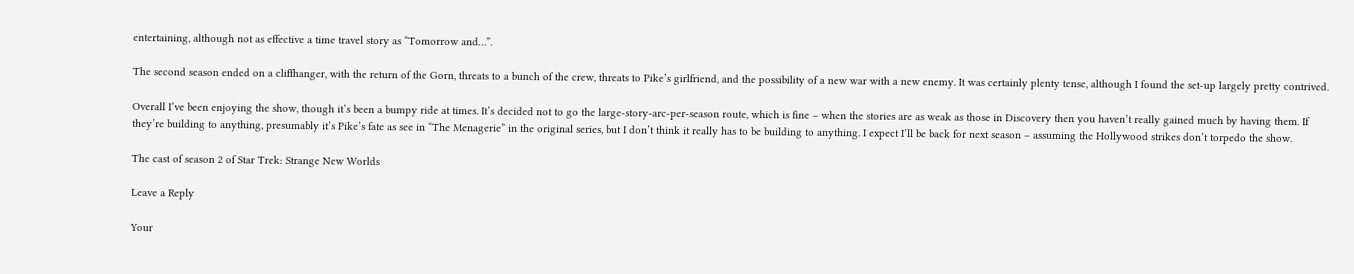entertaining, although not as effective a time travel story as “Tomorrow and…”.

The second season ended on a cliffhanger, with the return of the Gorn, threats to a bunch of the crew, threats to Pike’s girlfriend, and the possibility of a new war with a new enemy. It was certainly plenty tense, although I found the set-up largely pretty contrived.

Overall I’ve been enjoying the show, though it’s been a bumpy ride at times. It’s decided not to go the large-story-arc-per-season route, which is fine – when the stories are as weak as those in Discovery then you haven’t really gained much by having them. If they’re building to anything, presumably it’s Pike’s fate as see in “The Menagerie” in the original series, but I don’t think it really has to be building to anything. I expect I’ll be back for next season – assuming the Hollywood strikes don’t torpedo the show.

The cast of season 2 of Star Trek: Strange New Worlds

Leave a Reply

Your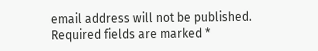email address will not be published. Required fields are marked *